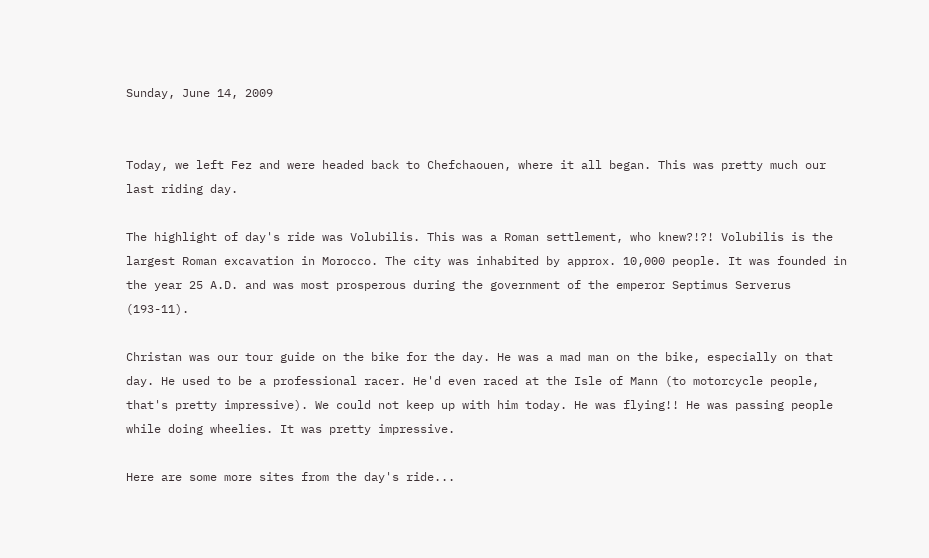Sunday, June 14, 2009


Today, we left Fez and were headed back to Chefchaouen, where it all began. This was pretty much our last riding day.

The highlight of day's ride was Volubilis. This was a Roman settlement, who knew?!?! Volubilis is the largest Roman excavation in Morocco. The city was inhabited by approx. 10,000 people. It was founded in the year 25 A.D. and was most prosperous during the government of the emperor Septimus Serverus (193-11).

Christan was our tour guide on the bike for the day. He was a mad man on the bike, especially on that day. He used to be a professional racer. He'd even raced at the Isle of Mann (to motorcycle people, that's pretty impressive). We could not keep up with him today. He was flying!! He was passing people while doing wheelies. It was pretty impressive.

Here are some more sites from the day's ride...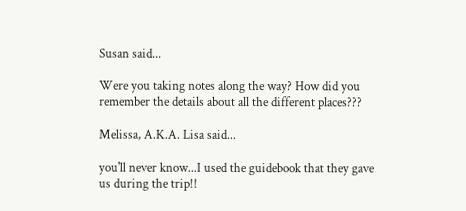Susan said...

Were you taking notes along the way? How did you remember the details about all the different places???

Melissa, A.K.A. Lisa said...

you'll never know...I used the guidebook that they gave us during the trip!!